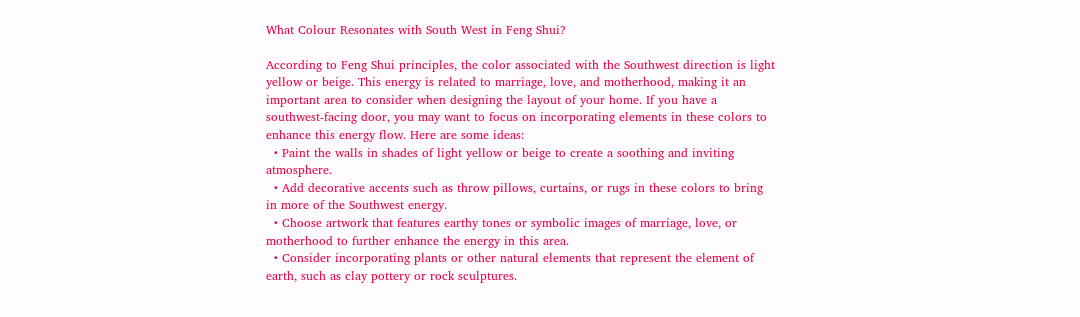What Colour Resonates with South West in Feng Shui?

According to Feng Shui principles, the color associated with the Southwest direction is light yellow or beige. This energy is related to marriage, love, and motherhood, making it an important area to consider when designing the layout of your home. If you have a southwest-facing door, you may want to focus on incorporating elements in these colors to enhance this energy flow. Here are some ideas:
  • Paint the walls in shades of light yellow or beige to create a soothing and inviting atmosphere.
  • Add decorative accents such as throw pillows, curtains, or rugs in these colors to bring in more of the Southwest energy.
  • Choose artwork that features earthy tones or symbolic images of marriage, love, or motherhood to further enhance the energy in this area.
  • Consider incorporating plants or other natural elements that represent the element of earth, such as clay pottery or rock sculptures.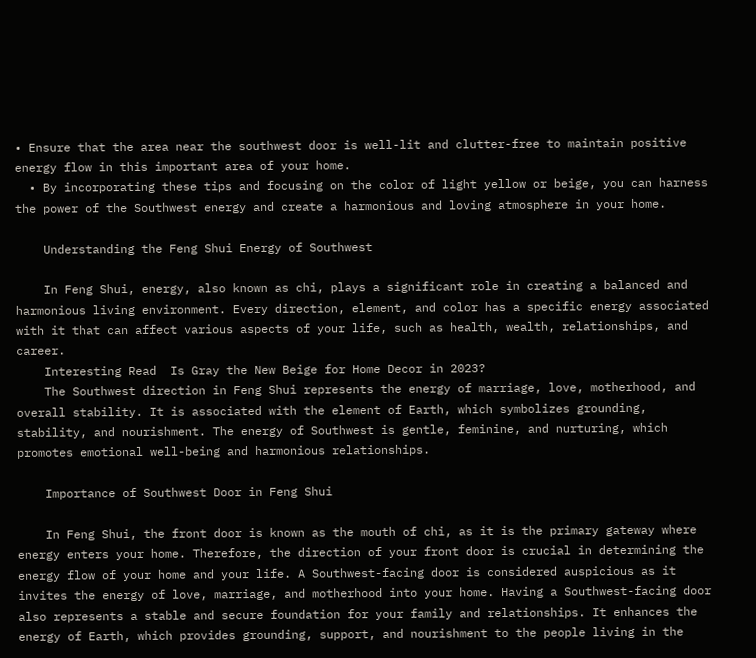• Ensure that the area near the southwest door is well-lit and clutter-free to maintain positive energy flow in this important area of your home.
  • By incorporating these tips and focusing on the color of light yellow or beige, you can harness the power of the Southwest energy and create a harmonious and loving atmosphere in your home.

    Understanding the Feng Shui Energy of Southwest

    In Feng Shui, energy, also known as chi, plays a significant role in creating a balanced and harmonious living environment. Every direction, element, and color has a specific energy associated with it that can affect various aspects of your life, such as health, wealth, relationships, and career.
    Interesting Read  Is Gray the New Beige for Home Decor in 2023?
    The Southwest direction in Feng Shui represents the energy of marriage, love, motherhood, and overall stability. It is associated with the element of Earth, which symbolizes grounding, stability, and nourishment. The energy of Southwest is gentle, feminine, and nurturing, which promotes emotional well-being and harmonious relationships.

    Importance of Southwest Door in Feng Shui

    In Feng Shui, the front door is known as the mouth of chi, as it is the primary gateway where energy enters your home. Therefore, the direction of your front door is crucial in determining the energy flow of your home and your life. A Southwest-facing door is considered auspicious as it invites the energy of love, marriage, and motherhood into your home. Having a Southwest-facing door also represents a stable and secure foundation for your family and relationships. It enhances the energy of Earth, which provides grounding, support, and nourishment to the people living in the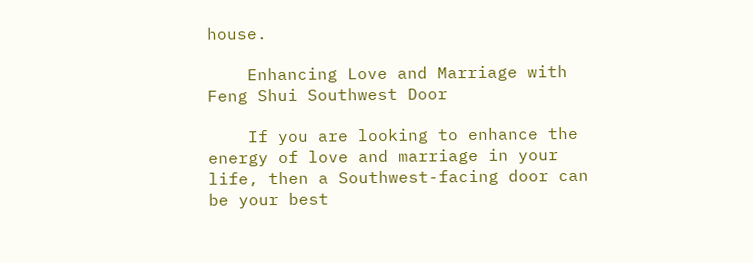house.

    Enhancing Love and Marriage with Feng Shui Southwest Door

    If you are looking to enhance the energy of love and marriage in your life, then a Southwest-facing door can be your best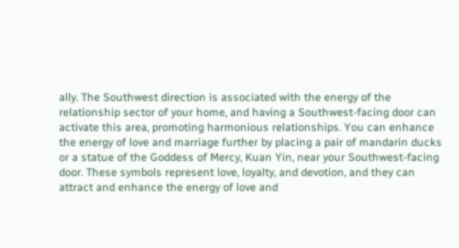ally. The Southwest direction is associated with the energy of the relationship sector of your home, and having a Southwest-facing door can activate this area, promoting harmonious relationships. You can enhance the energy of love and marriage further by placing a pair of mandarin ducks or a statue of the Goddess of Mercy, Kuan Yin, near your Southwest-facing door. These symbols represent love, loyalty, and devotion, and they can attract and enhance the energy of love and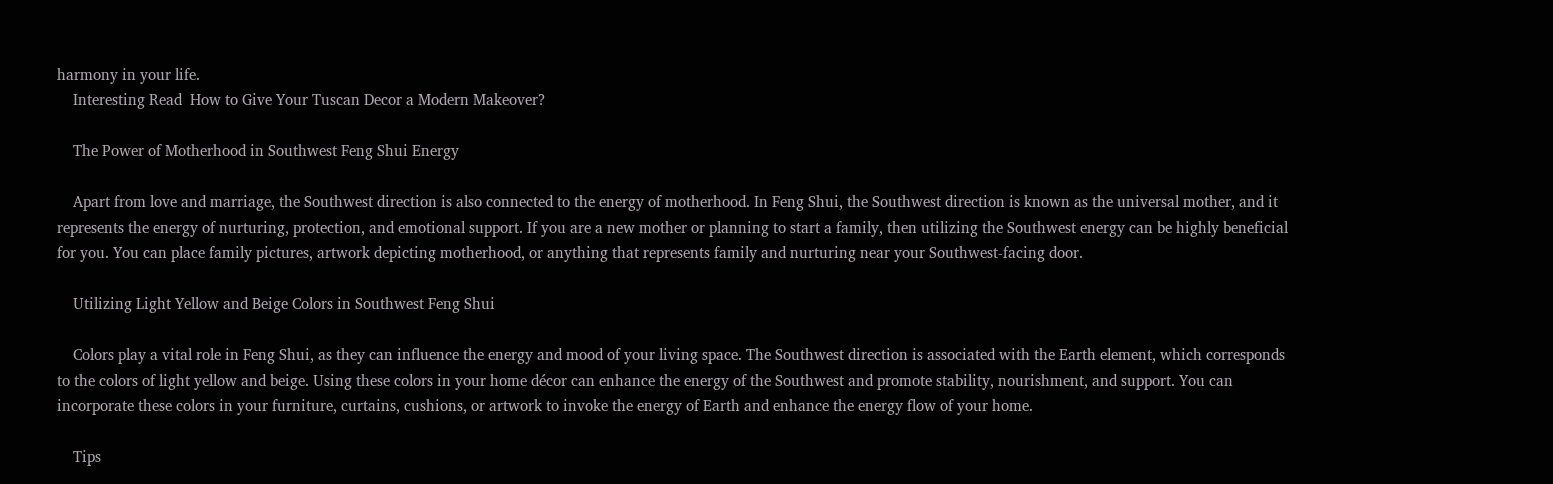harmony in your life.
    Interesting Read  How to Give Your Tuscan Decor a Modern Makeover?

    The Power of Motherhood in Southwest Feng Shui Energy

    Apart from love and marriage, the Southwest direction is also connected to the energy of motherhood. In Feng Shui, the Southwest direction is known as the universal mother, and it represents the energy of nurturing, protection, and emotional support. If you are a new mother or planning to start a family, then utilizing the Southwest energy can be highly beneficial for you. You can place family pictures, artwork depicting motherhood, or anything that represents family and nurturing near your Southwest-facing door.

    Utilizing Light Yellow and Beige Colors in Southwest Feng Shui

    Colors play a vital role in Feng Shui, as they can influence the energy and mood of your living space. The Southwest direction is associated with the Earth element, which corresponds to the colors of light yellow and beige. Using these colors in your home décor can enhance the energy of the Southwest and promote stability, nourishment, and support. You can incorporate these colors in your furniture, curtains, cushions, or artwork to invoke the energy of Earth and enhance the energy flow of your home.

    Tips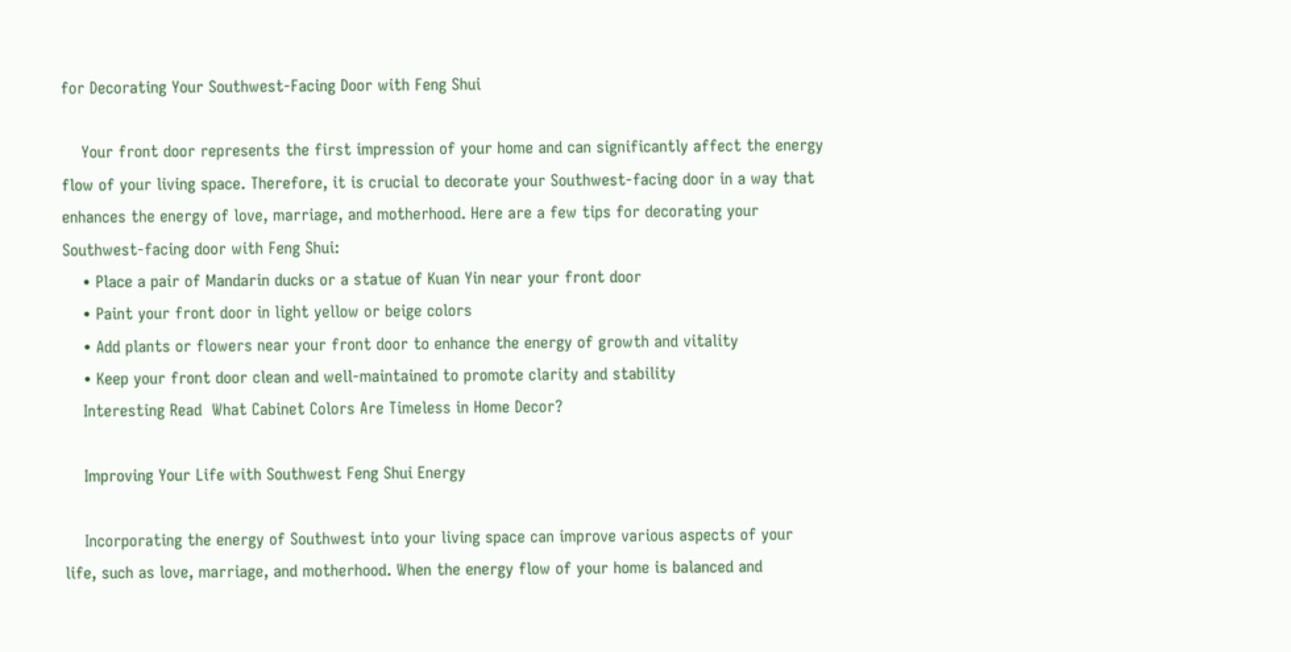for Decorating Your Southwest-Facing Door with Feng Shui

    Your front door represents the first impression of your home and can significantly affect the energy flow of your living space. Therefore, it is crucial to decorate your Southwest-facing door in a way that enhances the energy of love, marriage, and motherhood. Here are a few tips for decorating your Southwest-facing door with Feng Shui:
    • Place a pair of Mandarin ducks or a statue of Kuan Yin near your front door
    • Paint your front door in light yellow or beige colors
    • Add plants or flowers near your front door to enhance the energy of growth and vitality
    • Keep your front door clean and well-maintained to promote clarity and stability
    Interesting Read  What Cabinet Colors Are Timeless in Home Decor?

    Improving Your Life with Southwest Feng Shui Energy

    Incorporating the energy of Southwest into your living space can improve various aspects of your life, such as love, marriage, and motherhood. When the energy flow of your home is balanced and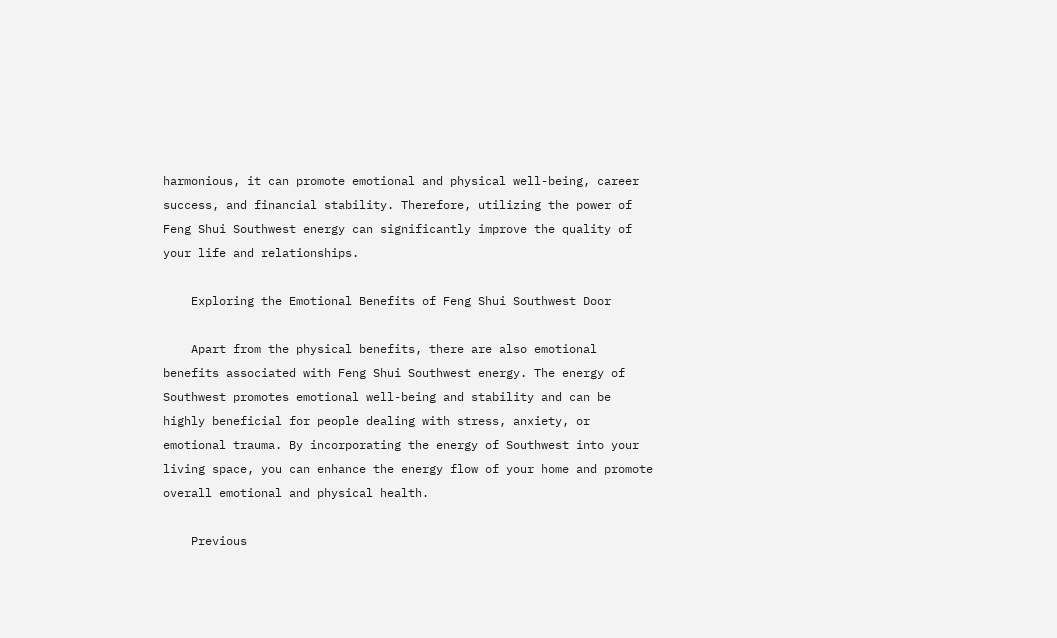harmonious, it can promote emotional and physical well-being, career success, and financial stability. Therefore, utilizing the power of Feng Shui Southwest energy can significantly improve the quality of your life and relationships.

    Exploring the Emotional Benefits of Feng Shui Southwest Door

    Apart from the physical benefits, there are also emotional benefits associated with Feng Shui Southwest energy. The energy of Southwest promotes emotional well-being and stability and can be highly beneficial for people dealing with stress, anxiety, or emotional trauma. By incorporating the energy of Southwest into your living space, you can enhance the energy flow of your home and promote overall emotional and physical health.

    Previous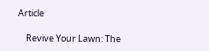Article

    Revive Your Lawn: The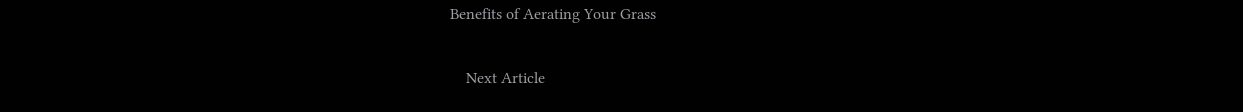Benefits of Aerating Your Grass

    Next Article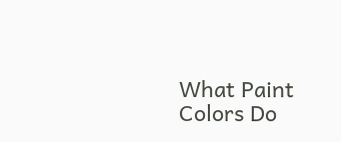What Paint Colors Do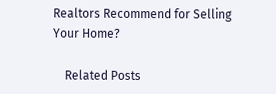Realtors Recommend for Selling Your Home?

    Related Posts